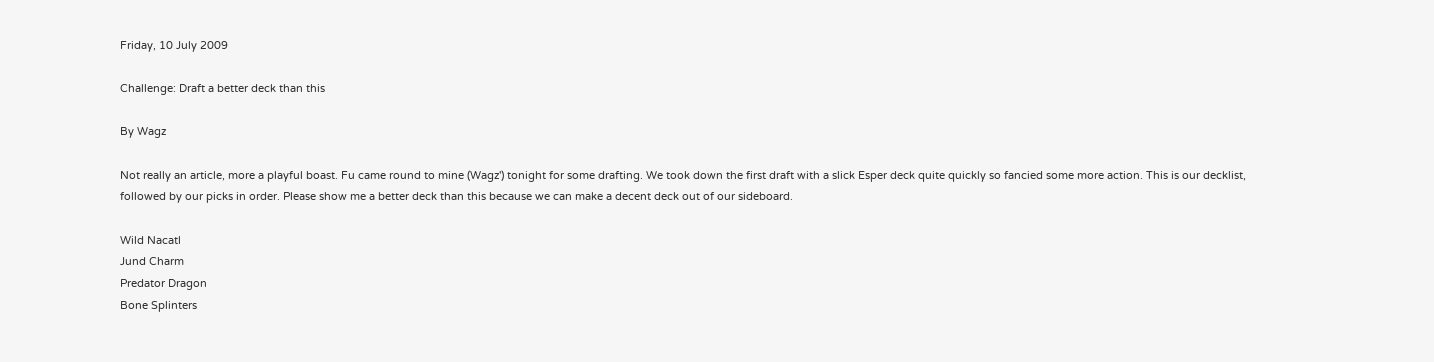Friday, 10 July 2009

Challenge: Draft a better deck than this

By Wagz

Not really an article, more a playful boast. Fu came round to mine (Wagz') tonight for some drafting. We took down the first draft with a slick Esper deck quite quickly so fancied some more action. This is our decklist, followed by our picks in order. Please show me a better deck than this because we can make a decent deck out of our sideboard.

Wild Nacatl
Jund Charm
Predator Dragon
Bone Splinters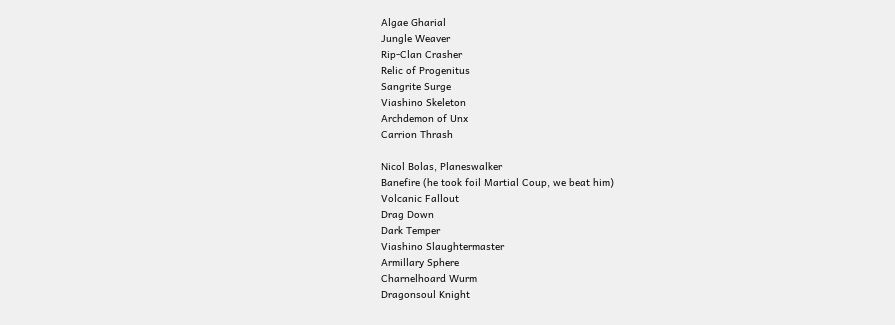Algae Gharial
Jungle Weaver
Rip-Clan Crasher
Relic of Progenitus
Sangrite Surge
Viashino Skeleton
Archdemon of Unx
Carrion Thrash

Nicol Bolas, Planeswalker
Banefire (he took foil Martial Coup, we beat him)
Volcanic Fallout
Drag Down
Dark Temper
Viashino Slaughtermaster
Armillary Sphere
Charnelhoard Wurm
Dragonsoul Knight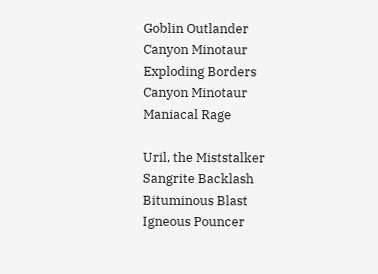Goblin Outlander
Canyon Minotaur
Exploding Borders
Canyon Minotaur
Maniacal Rage

Uril, the Miststalker
Sangrite Backlash
Bituminous Blast
Igneous Pouncer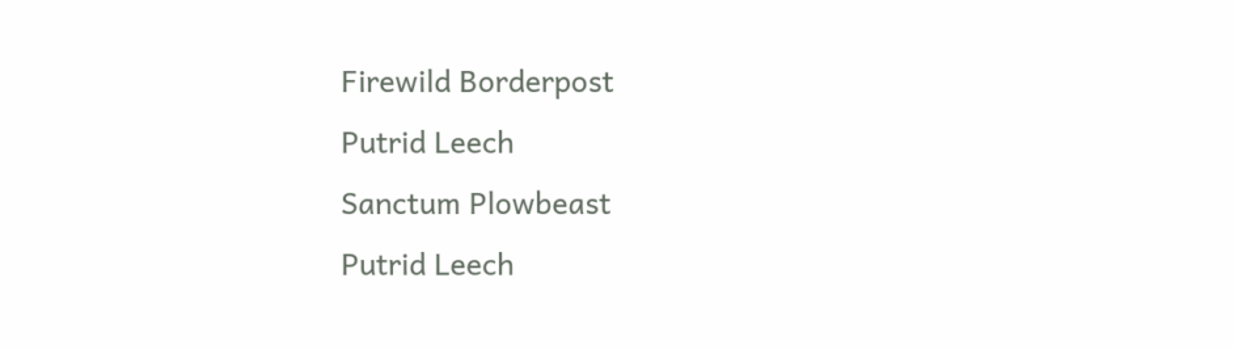Firewild Borderpost
Putrid Leech
Sanctum Plowbeast
Putrid Leech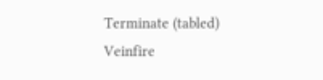Terminate (tabled)
Veinfire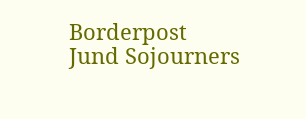Borderpost
Jund Sojourners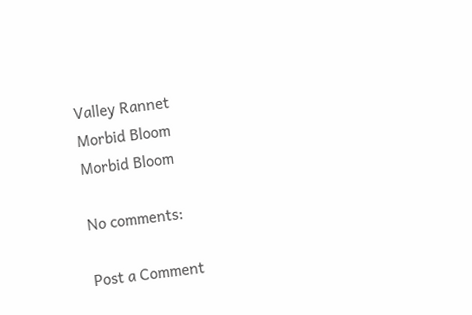Valley Rannet
Morbid Bloom
Morbid Bloom

No comments:

Post a Comment